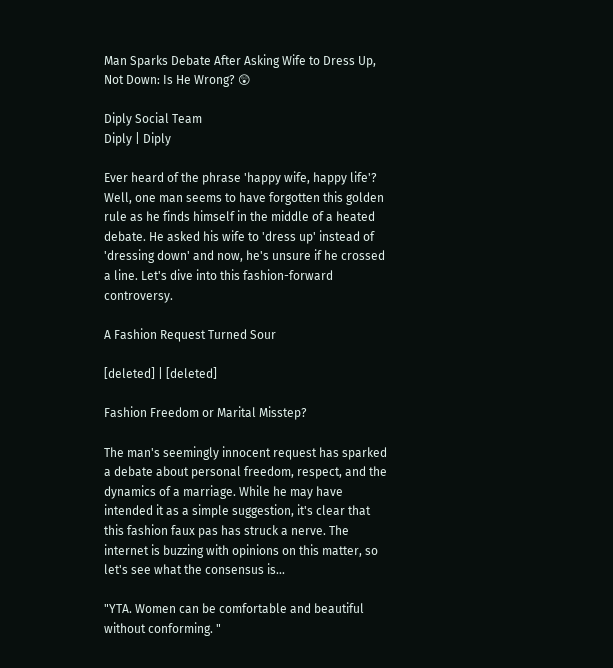Man Sparks Debate After Asking Wife to Dress Up, Not Down: Is He Wrong? 😲

Diply Social Team
Diply | Diply

Ever heard of the phrase 'happy wife, happy life'? Well, one man seems to have forgotten this golden rule as he finds himself in the middle of a heated debate. He asked his wife to 'dress up' instead of 'dressing down' and now, he's unsure if he crossed a line. Let's dive into this fashion-forward controversy.

A Fashion Request Turned Sour

[deleted] | [deleted]

Fashion Freedom or Marital Misstep?

The man's seemingly innocent request has sparked a debate about personal freedom, respect, and the dynamics of a marriage. While he may have intended it as a simple suggestion, it's clear that this fashion faux pas has struck a nerve. The internet is buzzing with opinions on this matter, so let's see what the consensus is...

"YTA. Women can be comfortable and beautiful without conforming. "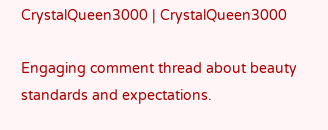CrystalQueen3000 | CrystalQueen3000

Engaging comment thread about beauty standards and expectations.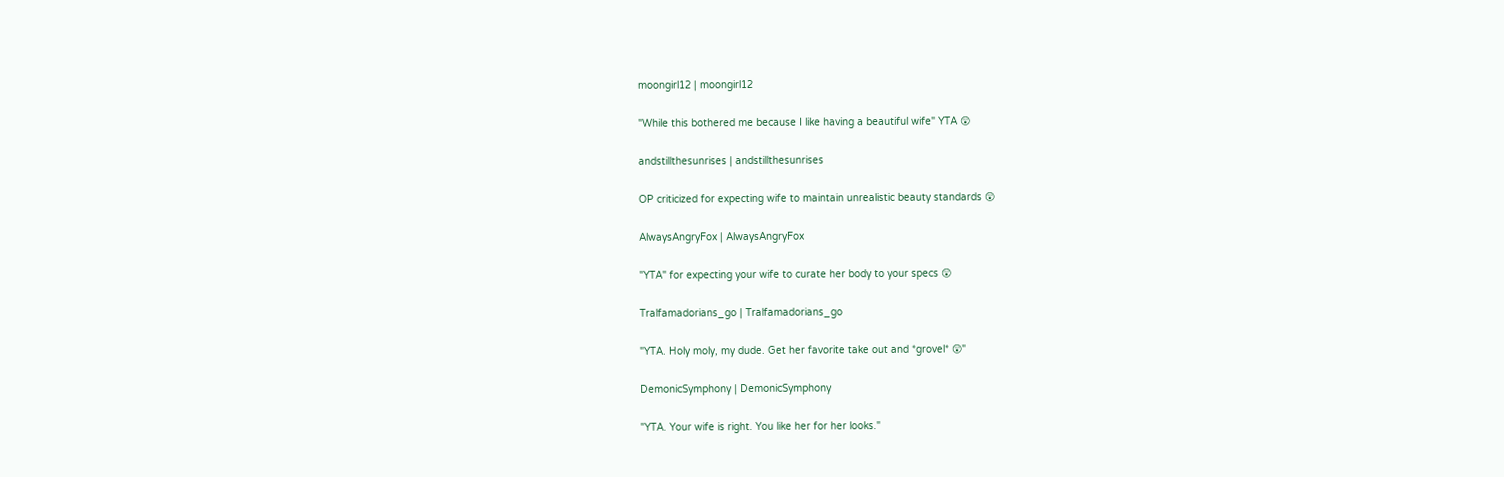moongirl12 | moongirl12

"While this bothered me because I like having a beautiful wife" YTA 😲

andstillthesunrises | andstillthesunrises

OP criticized for expecting wife to maintain unrealistic beauty standards 😲

AlwaysAngryFox | AlwaysAngryFox

"YTA" for expecting your wife to curate her body to your specs 😲

Tralfamadorians_go | Tralfamadorians_go

"YTA. Holy moly, my dude. Get her favorite take out and *grovel* 😲"

DemonicSymphony | DemonicSymphony

"YTA. Your wife is right. You like her for her looks."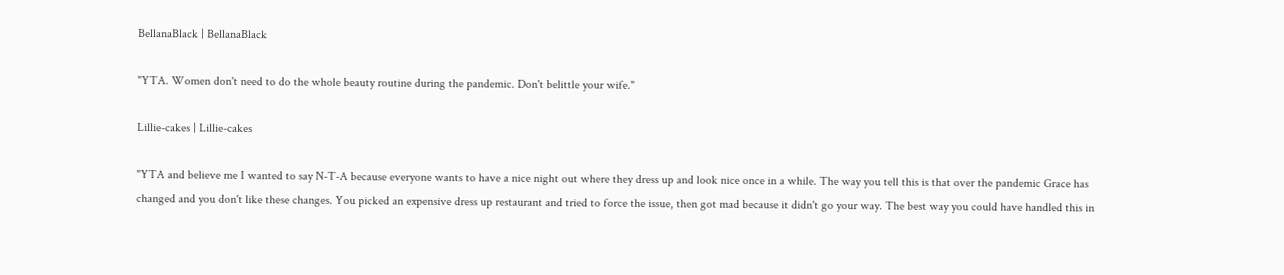BellanaBlack | BellanaBlack

"YTA. Women don't need to do the whole beauty routine during the pandemic. Don't belittle your wife."

Lillie-cakes | Lillie-cakes

"YTA and believe me I wanted to say N-T-A because everyone wants to have a nice night out where they dress up and look nice once in a while. The way you tell this is that over the pandemic Grace has changed and you don't like these changes. You picked an expensive dress up restaurant and tried to force the issue, then got mad because it didn't go your way. The best way you could have handled this in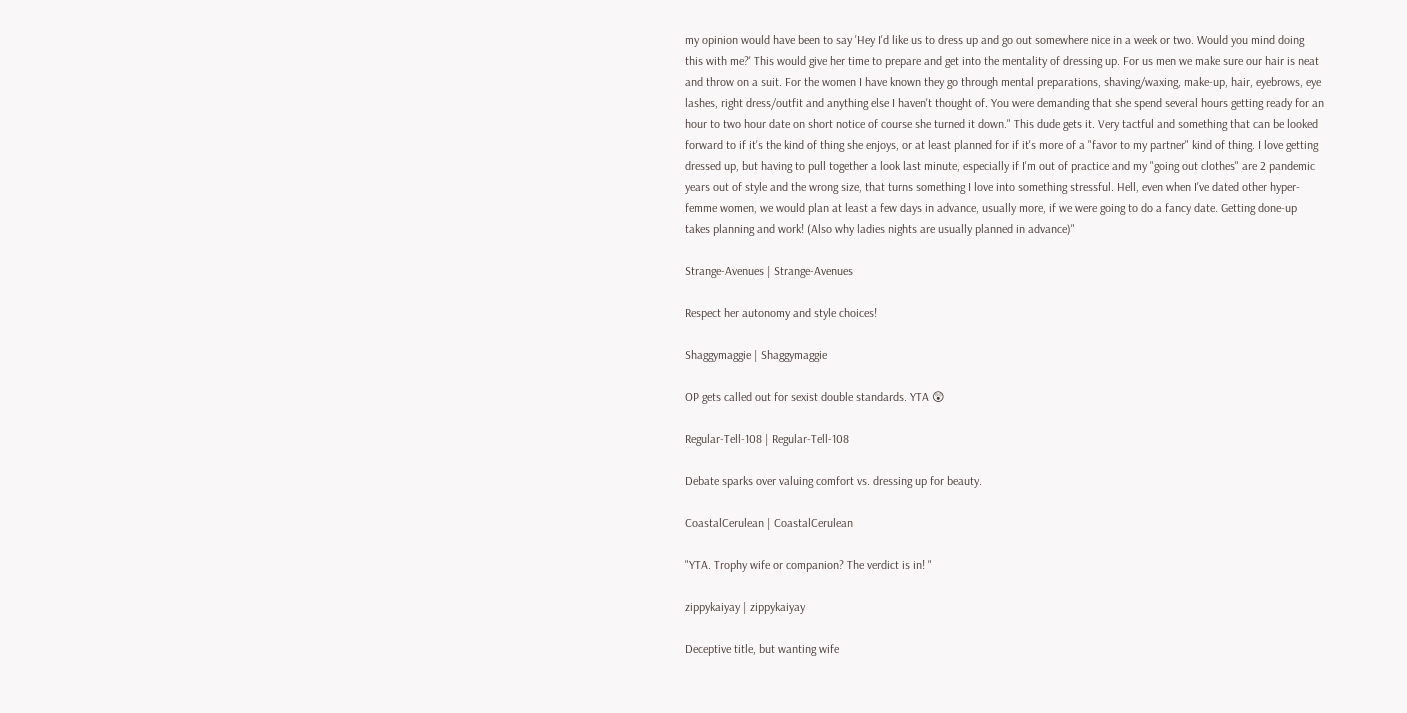my opinion would have been to say 'Hey I'd like us to dress up and go out somewhere nice in a week or two. Would you mind doing this with me?' This would give her time to prepare and get into the mentality of dressing up. For us men we make sure our hair is neat and throw on a suit. For the women I have known they go through mental preparations, shaving/waxing, make-up, hair, eyebrows, eye lashes, right dress/outfit and anything else I haven't thought of. You were demanding that she spend several hours getting ready for an hour to two hour date on short notice of course she turned it down." This dude gets it. Very tactful and something that can be looked forward to if it's the kind of thing she enjoys, or at least planned for if it's more of a "favor to my partner" kind of thing. I love getting dressed up, but having to pull together a look last minute, especially if I'm out of practice and my "going out clothes" are 2 pandemic years out of style and the wrong size, that turns something I love into something stressful. Hell, even when I've dated other hyper-femme women, we would plan at least a few days in advance, usually more, if we were going to do a fancy date. Getting done-up takes planning and work! (Also why ladies nights are usually planned in advance)"

Strange-Avenues | Strange-Avenues

Respect her autonomy and style choices!

Shaggymaggie | Shaggymaggie

OP gets called out for sexist double standards. YTA 😲

Regular-Tell-108 | Regular-Tell-108

Debate sparks over valuing comfort vs. dressing up for beauty.

CoastalCerulean | CoastalCerulean

"YTA. Trophy wife or companion? The verdict is in! "

zippykaiyay | zippykaiyay

Deceptive title, but wanting wife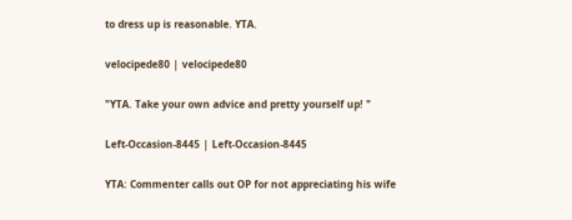to dress up is reasonable. YTA.

velocipede80 | velocipede80

"YTA. Take your own advice and pretty yourself up! "

Left-Occasion-8445 | Left-Occasion-8445

YTA: Commenter calls out OP for not appreciating his wife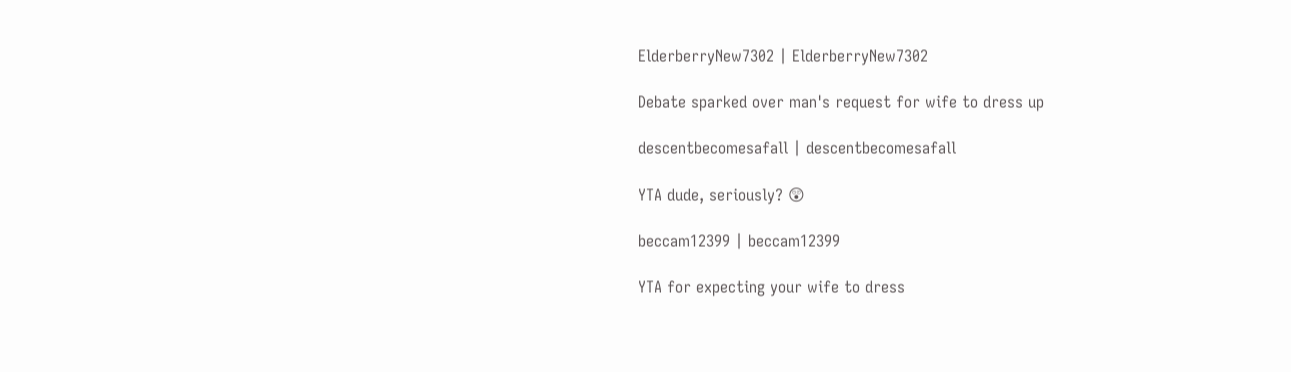ElderberryNew7302 | ElderberryNew7302

Debate sparked over man's request for wife to dress up

descentbecomesafall | descentbecomesafall

YTA dude, seriously? 😲

beccam12399 | beccam12399

YTA for expecting your wife to dress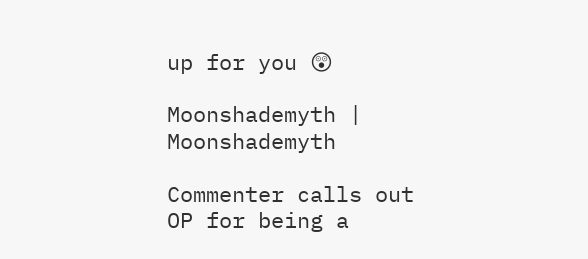up for you 😲

Moonshademyth | Moonshademyth

Commenter calls out OP for being a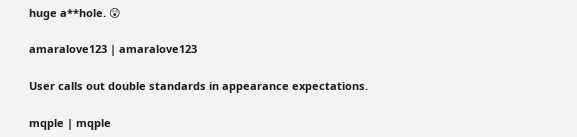huge a**hole. 😲

amaralove123 | amaralove123

User calls out double standards in appearance expectations.

mqple | mqple